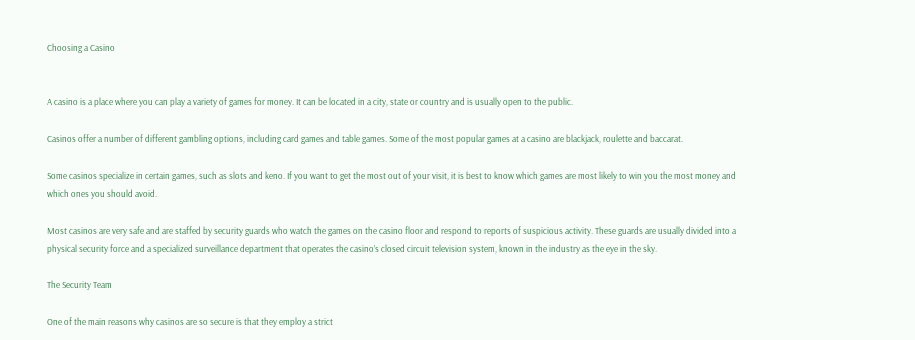Choosing a Casino


A casino is a place where you can play a variety of games for money. It can be located in a city, state or country and is usually open to the public.

Casinos offer a number of different gambling options, including card games and table games. Some of the most popular games at a casino are blackjack, roulette and baccarat.

Some casinos specialize in certain games, such as slots and keno. If you want to get the most out of your visit, it is best to know which games are most likely to win you the most money and which ones you should avoid.

Most casinos are very safe and are staffed by security guards who watch the games on the casino floor and respond to reports of suspicious activity. These guards are usually divided into a physical security force and a specialized surveillance department that operates the casino’s closed circuit television system, known in the industry as the eye in the sky.

The Security Team

One of the main reasons why casinos are so secure is that they employ a strict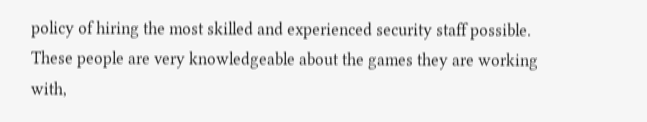policy of hiring the most skilled and experienced security staff possible. These people are very knowledgeable about the games they are working with,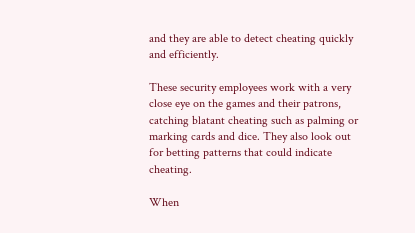and they are able to detect cheating quickly and efficiently.

These security employees work with a very close eye on the games and their patrons, catching blatant cheating such as palming or marking cards and dice. They also look out for betting patterns that could indicate cheating.

When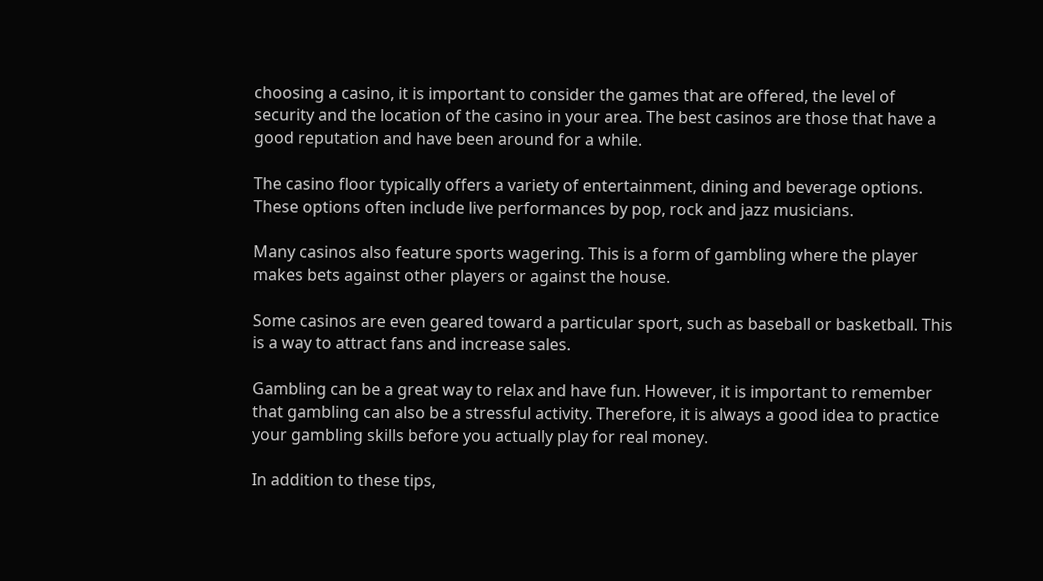choosing a casino, it is important to consider the games that are offered, the level of security and the location of the casino in your area. The best casinos are those that have a good reputation and have been around for a while.

The casino floor typically offers a variety of entertainment, dining and beverage options. These options often include live performances by pop, rock and jazz musicians.

Many casinos also feature sports wagering. This is a form of gambling where the player makes bets against other players or against the house.

Some casinos are even geared toward a particular sport, such as baseball or basketball. This is a way to attract fans and increase sales.

Gambling can be a great way to relax and have fun. However, it is important to remember that gambling can also be a stressful activity. Therefore, it is always a good idea to practice your gambling skills before you actually play for real money.

In addition to these tips,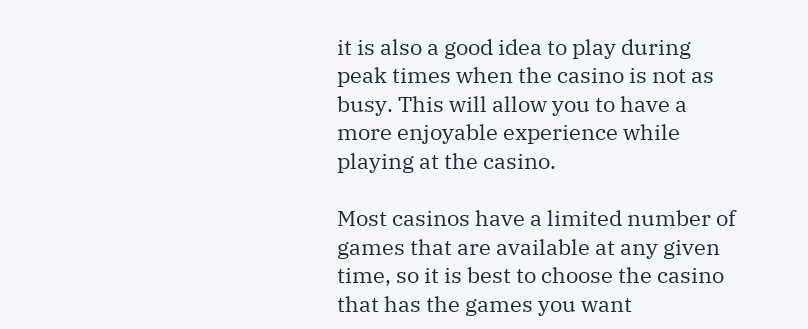it is also a good idea to play during peak times when the casino is not as busy. This will allow you to have a more enjoyable experience while playing at the casino.

Most casinos have a limited number of games that are available at any given time, so it is best to choose the casino that has the games you want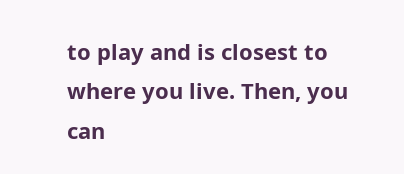to play and is closest to where you live. Then, you can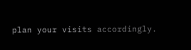plan your visits accordingly.